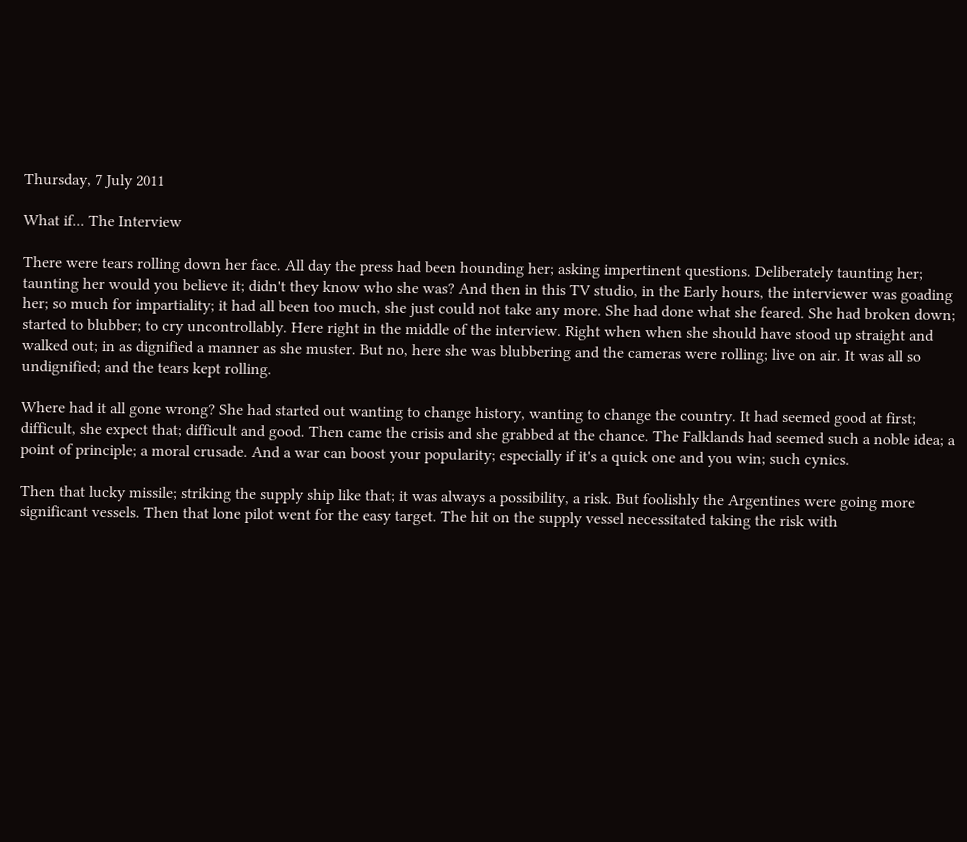Thursday, 7 July 2011

What if... The Interview

There were tears rolling down her face. All day the press had been hounding her; asking impertinent questions. Deliberately taunting her; taunting her would you believe it; didn't they know who she was? And then in this TV studio, in the Early hours, the interviewer was goading her; so much for impartiality; it had all been too much, she just could not take any more. She had done what she feared. She had broken down; started to blubber; to cry uncontrollably. Here right in the middle of the interview. Right when when she should have stood up straight and walked out; in as dignified a manner as she muster. But no, here she was blubbering and the cameras were rolling; live on air. It was all so undignified; and the tears kept rolling.

Where had it all gone wrong? She had started out wanting to change history, wanting to change the country. It had seemed good at first; difficult, she expect that; difficult and good. Then came the crisis and she grabbed at the chance. The Falklands had seemed such a noble idea; a point of principle; a moral crusade. And a war can boost your popularity; especially if it's a quick one and you win; such cynics.

Then that lucky missile; striking the supply ship like that; it was always a possibility, a risk. But foolishly the Argentines were going more significant vessels. Then that lone pilot went for the easy target. The hit on the supply vessel necessitated taking the risk with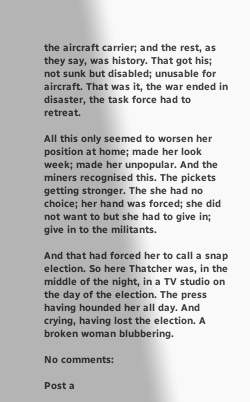the aircraft carrier; and the rest, as they say, was history. That got his; not sunk but disabled; unusable for aircraft. That was it, the war ended in disaster, the task force had to retreat.

All this only seemed to worsen her position at home; made her look week; made her unpopular. And the miners recognised this. The pickets getting stronger. The she had no choice; her hand was forced; she did not want to but she had to give in; give in to the militants.

And that had forced her to call a snap election. So here Thatcher was, in the middle of the night, in a TV studio on the day of the election. The press having hounded her all day. And crying, having lost the election. A broken woman blubbering.

No comments:

Post a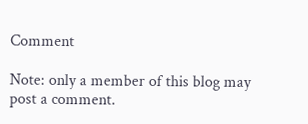Comment

Note: only a member of this blog may post a comment.